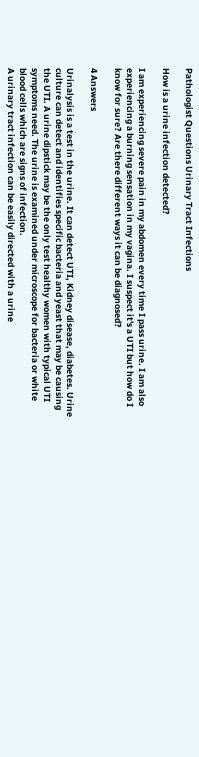Pathologist Questions Urinary Tract Infections

How is a urine infection detected?

I am experiencing severe pain in my abdomen every time I pass urine. I am also experiencing a burning sensation in my vagina. I suspect it's a UTI but how do I know for sure? Are there different ways it can be diagnosed?

4 Answers

Urinalysis is a test in the urine. It can detect UTI, Kidney disease, diabetes. Urine culture can detect and identifies specific bacteria and yeast that may be causing the UTI. A urine dipstick may be the only test healthy women with typical UTI symptoms need. The urine is examined under microscope for bacteria or white blood cells which are signs of infection.
A urinary tract infection can be easily directed with a urine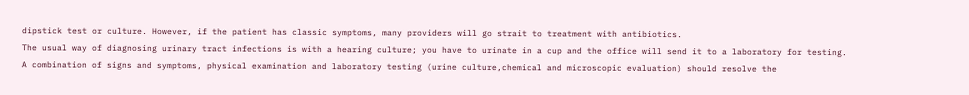dipstick test or culture. However, if the patient has classic symptoms, many providers will go strait to treatment with antibiotics.
The usual way of diagnosing urinary tract infections is with a hearing culture; you have to urinate in a cup and the office will send it to a laboratory for testing.
A combination of signs and symptoms, physical examination and laboratory testing (urine culture,chemical and microscopic evaluation) should resolve the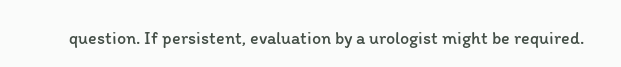question. If persistent, evaluation by a urologist might be required.